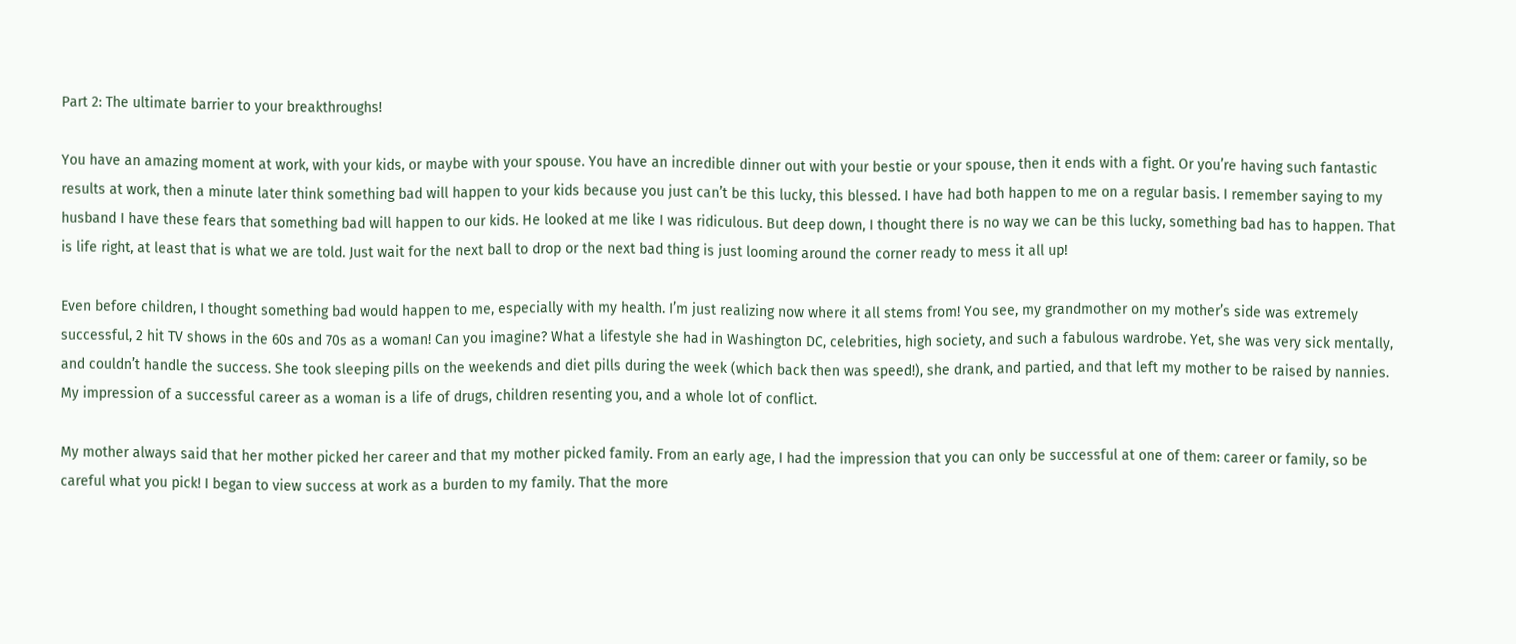Part 2: The ultimate barrier to your breakthroughs!

You have an amazing moment at work, with your kids, or maybe with your spouse. You have an incredible dinner out with your bestie or your spouse, then it ends with a fight. Or you’re having such fantastic results at work, then a minute later think something bad will happen to your kids because you just can’t be this lucky, this blessed. I have had both happen to me on a regular basis. I remember saying to my husband I have these fears that something bad will happen to our kids. He looked at me like I was ridiculous. But deep down, I thought there is no way we can be this lucky, something bad has to happen. That is life right, at least that is what we are told. Just wait for the next ball to drop or the next bad thing is just looming around the corner ready to mess it all up!

Even before children, I thought something bad would happen to me, especially with my health. I’m just realizing now where it all stems from! You see, my grandmother on my mother’s side was extremely successful, 2 hit TV shows in the 60s and 70s as a woman! Can you imagine? What a lifestyle she had in Washington DC, celebrities, high society, and such a fabulous wardrobe. Yet, she was very sick mentally, and couldn’t handle the success. She took sleeping pills on the weekends and diet pills during the week (which back then was speed!), she drank, and partied, and that left my mother to be raised by nannies. My impression of a successful career as a woman is a life of drugs, children resenting you, and a whole lot of conflict.

My mother always said that her mother picked her career and that my mother picked family. From an early age, I had the impression that you can only be successful at one of them: career or family, so be careful what you pick! I began to view success at work as a burden to my family. That the more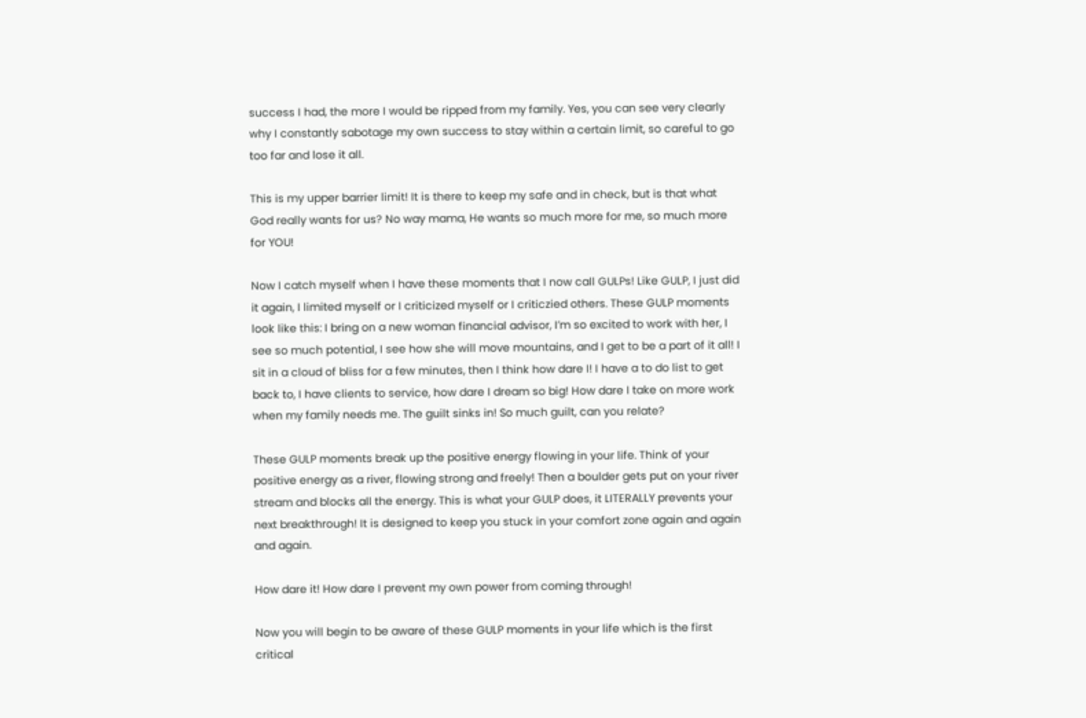success I had, the more I would be ripped from my family. Yes, you can see very clearly why I constantly sabotage my own success to stay within a certain limit, so careful to go too far and lose it all.

This is my upper barrier limit! It is there to keep my safe and in check, but is that what God really wants for us? No way mama, He wants so much more for me, so much more for YOU!

Now I catch myself when I have these moments that I now call GULPs! Like GULP, I just did it again, I limited myself or I criticized myself or I criticzied others. These GULP moments look like this: I bring on a new woman financial advisor, I’m so excited to work with her, I see so much potential, I see how she will move mountains, and I get to be a part of it all! I sit in a cloud of bliss for a few minutes, then I think how dare I! I have a to do list to get back to, I have clients to service, how dare I dream so big! How dare I take on more work when my family needs me. The guilt sinks in! So much guilt, can you relate?

These GULP moments break up the positive energy flowing in your life. Think of your positive energy as a river, flowing strong and freely! Then a boulder gets put on your river stream and blocks all the energy. This is what your GULP does, it LITERALLY prevents your next breakthrough! It is designed to keep you stuck in your comfort zone again and again and again.

How dare it! How dare I prevent my own power from coming through!

Now you will begin to be aware of these GULP moments in your life which is the first critical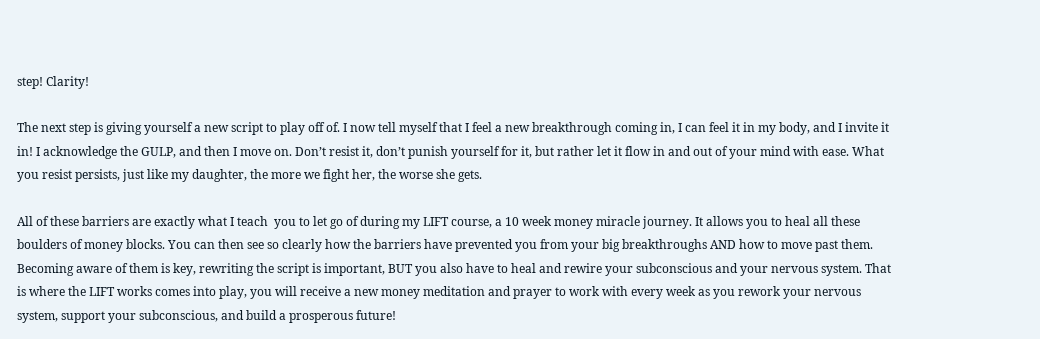step! Clarity!

The next step is giving yourself a new script to play off of. I now tell myself that I feel a new breakthrough coming in, I can feel it in my body, and I invite it in! I acknowledge the GULP, and then I move on. Don’t resist it, don’t punish yourself for it, but rather let it flow in and out of your mind with ease. What you resist persists, just like my daughter, the more we fight her, the worse she gets.

All of these barriers are exactly what I teach  you to let go of during my LIFT course, a 10 week money miracle journey. It allows you to heal all these boulders of money blocks. You can then see so clearly how the barriers have prevented you from your big breakthroughs AND how to move past them. Becoming aware of them is key, rewriting the script is important, BUT you also have to heal and rewire your subconscious and your nervous system. That is where the LIFT works comes into play, you will receive a new money meditation and prayer to work with every week as you rework your nervous system, support your subconscious, and build a prosperous future!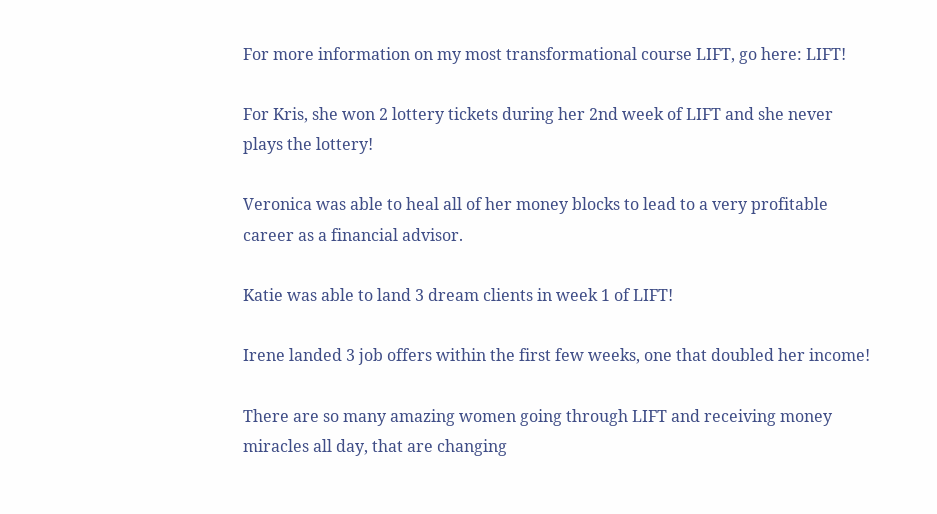For more information on my most transformational course LIFT, go here: LIFT!

For Kris, she won 2 lottery tickets during her 2nd week of LIFT and she never plays the lottery!

Veronica was able to heal all of her money blocks to lead to a very profitable career as a financial advisor.

Katie was able to land 3 dream clients in week 1 of LIFT!

Irene landed 3 job offers within the first few weeks, one that doubled her income!

There are so many amazing women going through LIFT and receiving money miracles all day, that are changing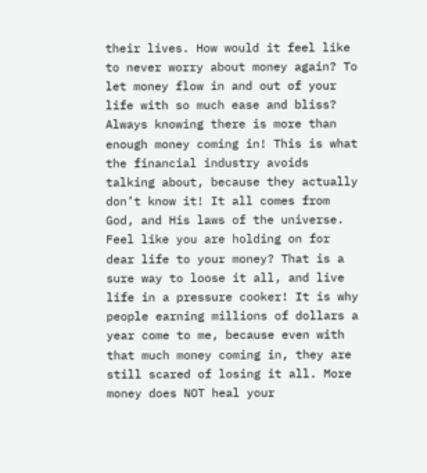their lives. How would it feel like to never worry about money again? To let money flow in and out of your life with so much ease and bliss? Always knowing there is more than enough money coming in! This is what the financial industry avoids talking about, because they actually don’t know it! It all comes from God, and His laws of the universe. Feel like you are holding on for dear life to your money? That is a sure way to loose it all, and live life in a pressure cooker! It is why people earning millions of dollars a year come to me, because even with that much money coming in, they are still scared of losing it all. More money does NOT heal your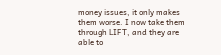money issues, it only makes them worse. I now take them through LIFT, and they are able to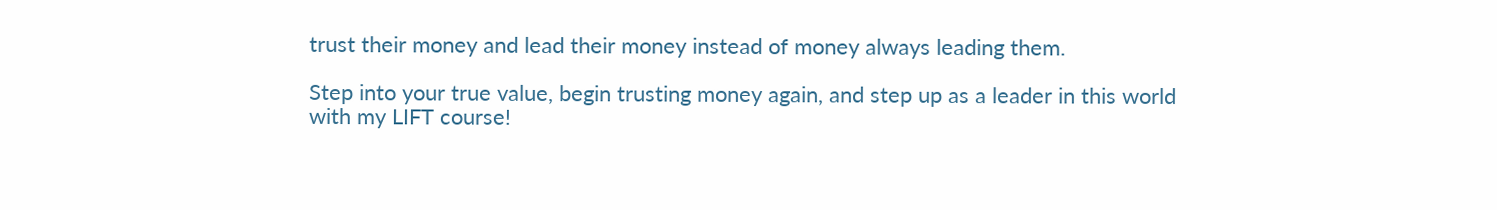trust their money and lead their money instead of money always leading them.

Step into your true value, begin trusting money again, and step up as a leader in this world with my LIFT course!